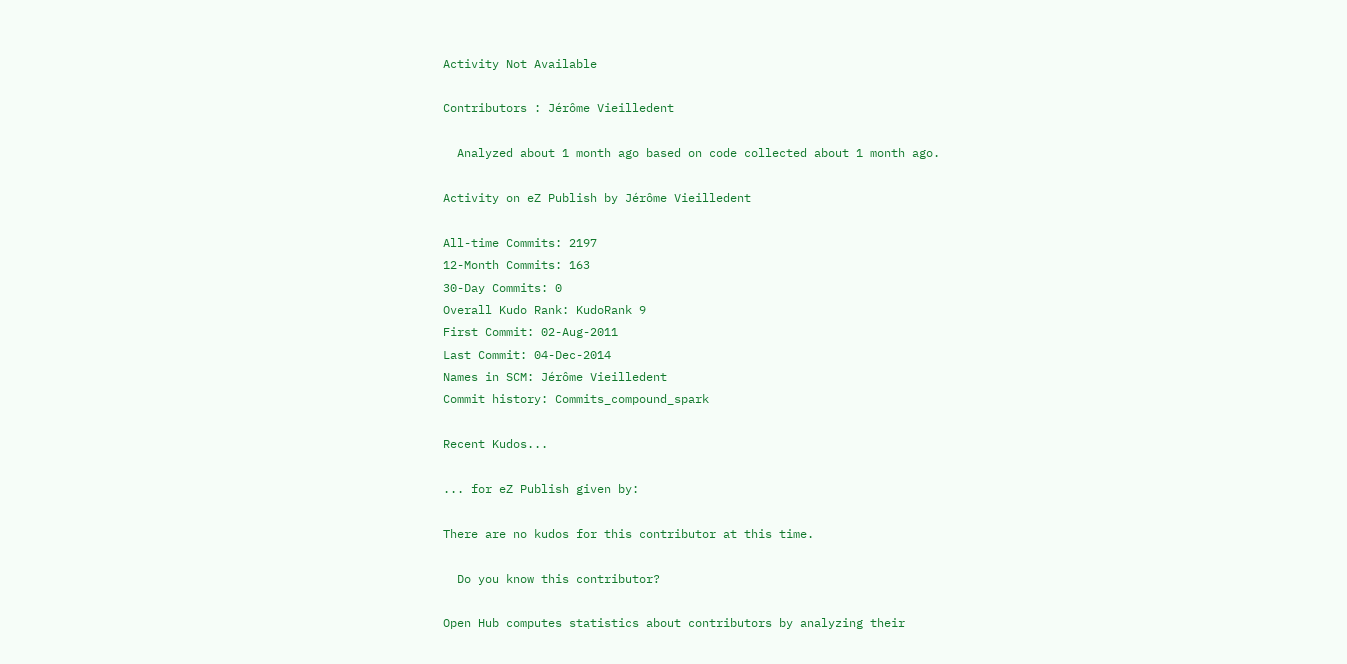Activity Not Available

Contributors : Jérôme Vieilledent

  Analyzed about 1 month ago based on code collected about 1 month ago.

Activity on eZ Publish by Jérôme Vieilledent

All-time Commits: 2197
12-Month Commits: 163
30-Day Commits: 0
Overall Kudo Rank: KudoRank 9
First Commit: 02-Aug-2011
Last Commit: 04-Dec-2014
Names in SCM: Jérôme Vieilledent
Commit history: Commits_compound_spark

Recent Kudos...

... for eZ Publish given by:

There are no kudos for this contributor at this time.

  Do you know this contributor?

Open Hub computes statistics about contributors by analyzing their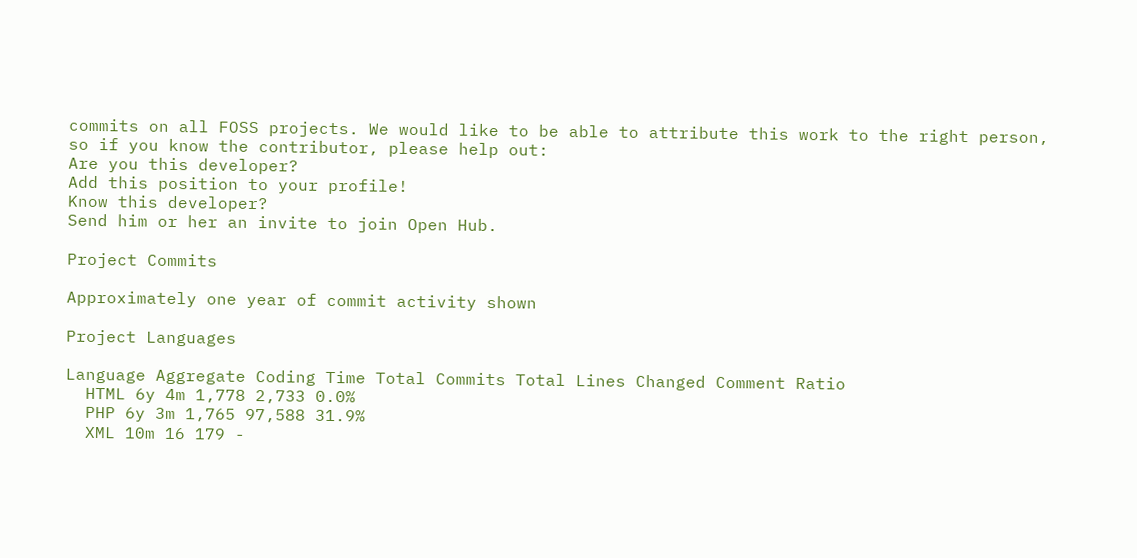commits on all FOSS projects. We would like to be able to attribute this work to the right person, so if you know the contributor, please help out:
Are you this developer?
Add this position to your profile!
Know this developer?
Send him or her an invite to join Open Hub.

Project Commits

Approximately one year of commit activity shown

Project Languages

Language Aggregate Coding Time Total Commits Total Lines Changed Comment Ratio
  HTML 6y 4m 1,778 2,733 0.0%
  PHP 6y 3m 1,765 97,588 31.9%
  XML 10m 16 179 -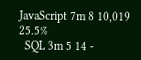JavaScript 7m 8 10,019 25.5%
  SQL 3m 5 14 -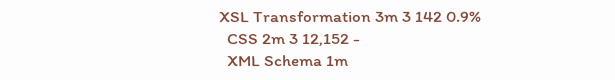XSL Transformation 3m 3 142 0.9%
  CSS 2m 3 12,152 -
  XML Schema 1m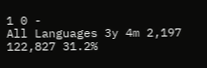1 0 -
All Languages 3y 4m 2,197 122,827 31.2%